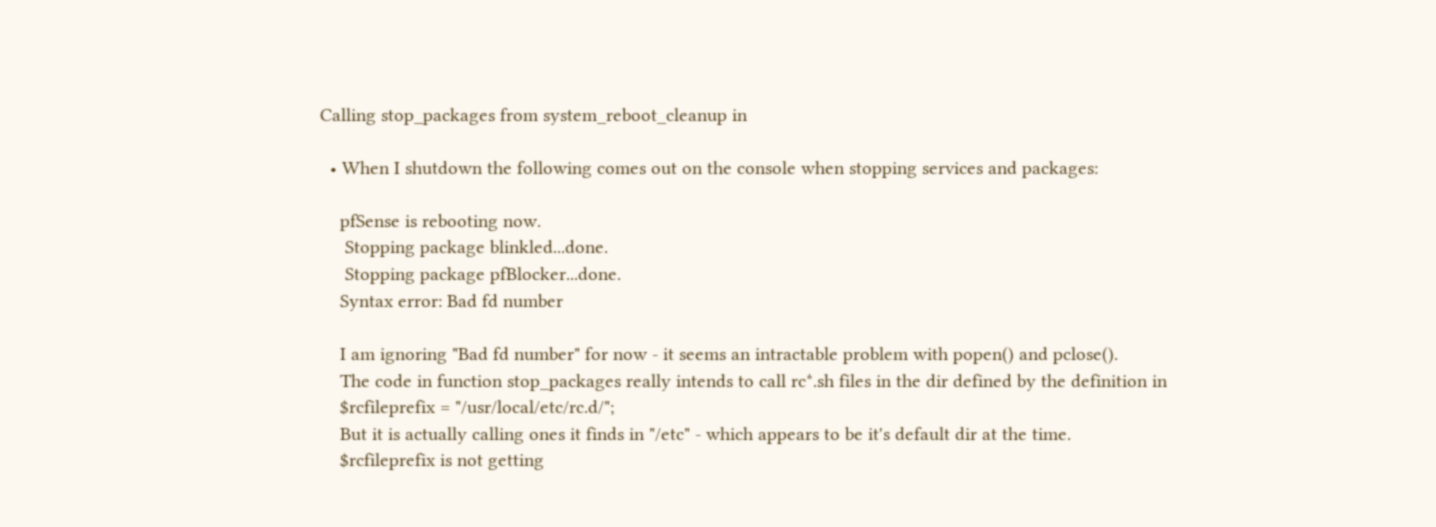Calling stop_packages from system_reboot_cleanup in

  • When I shutdown the following comes out on the console when stopping services and packages:

    pfSense is rebooting now.
     Stopping package blinkled...done.
     Stopping package pfBlocker...done.
    Syntax error: Bad fd number

    I am ignoring "Bad fd number" for now - it seems an intractable problem with popen() and pclose().
    The code in function stop_packages really intends to call rc*.sh files in the dir defined by the definition in
    $rcfileprefix = "/usr/local/etc/rc.d/";
    But it is actually calling ones it finds in "/etc" - which appears to be it's default dir at the time.
    $rcfileprefix is not getting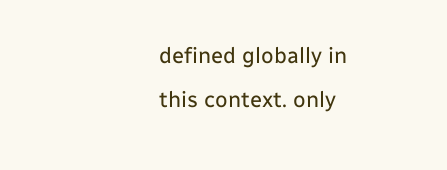defined globally in this context. only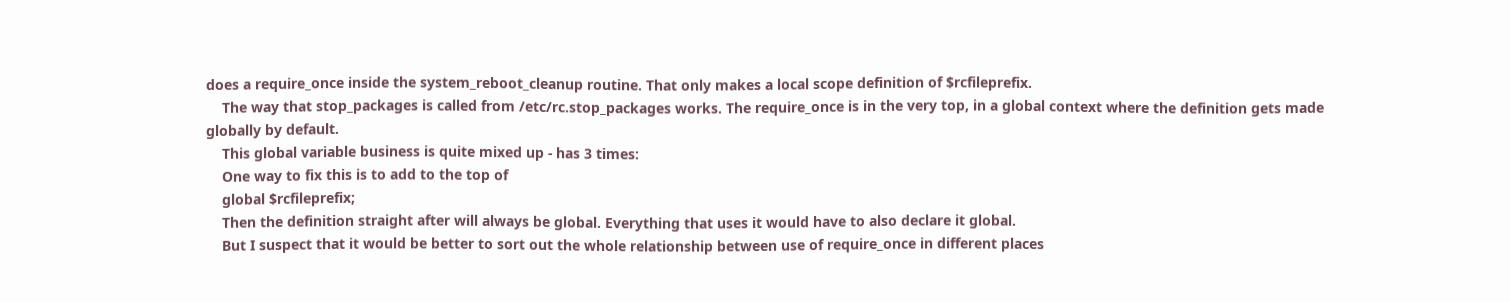does a require_once inside the system_reboot_cleanup routine. That only makes a local scope definition of $rcfileprefix.
    The way that stop_packages is called from /etc/rc.stop_packages works. The require_once is in the very top, in a global context where the definition gets made globally by default.
    This global variable business is quite mixed up - has 3 times:
    One way to fix this is to add to the top of
    global $rcfileprefix;
    Then the definition straight after will always be global. Everything that uses it would have to also declare it global.
    But I suspect that it would be better to sort out the whole relationship between use of require_once in different places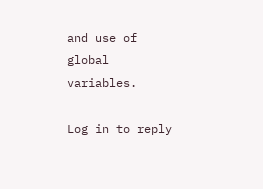and use of global variables.

Log in to reply